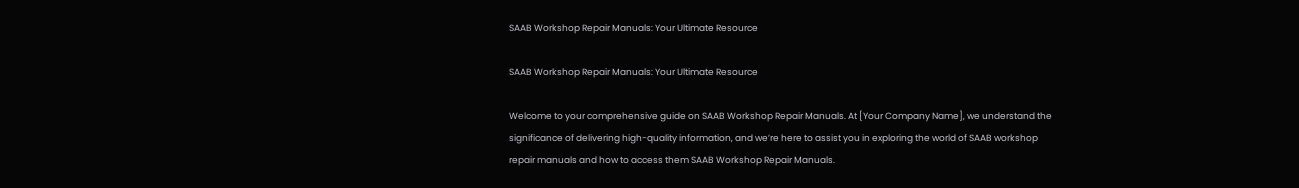SAAB Workshop Repair Manuals: Your Ultimate Resource

SAAB Workshop Repair Manuals: Your Ultimate Resource

Welcome to your comprehensive guide on SAAB Workshop Repair Manuals. At [Your Company Name], we understand the significance of delivering high-quality information, and we’re here to assist you in exploring the world of SAAB workshop repair manuals and how to access them SAAB Workshop Repair Manuals.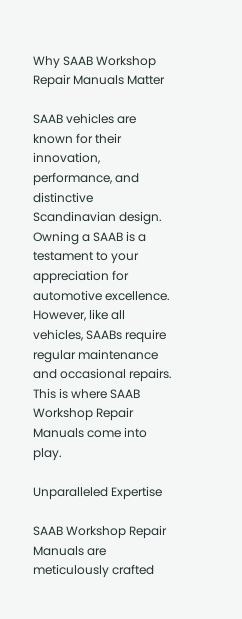Why SAAB Workshop Repair Manuals Matter

SAAB vehicles are known for their innovation, performance, and distinctive Scandinavian design. Owning a SAAB is a testament to your appreciation for automotive excellence. However, like all vehicles, SAABs require regular maintenance and occasional repairs. This is where SAAB Workshop Repair Manuals come into play.

Unparalleled Expertise

SAAB Workshop Repair Manuals are meticulously crafted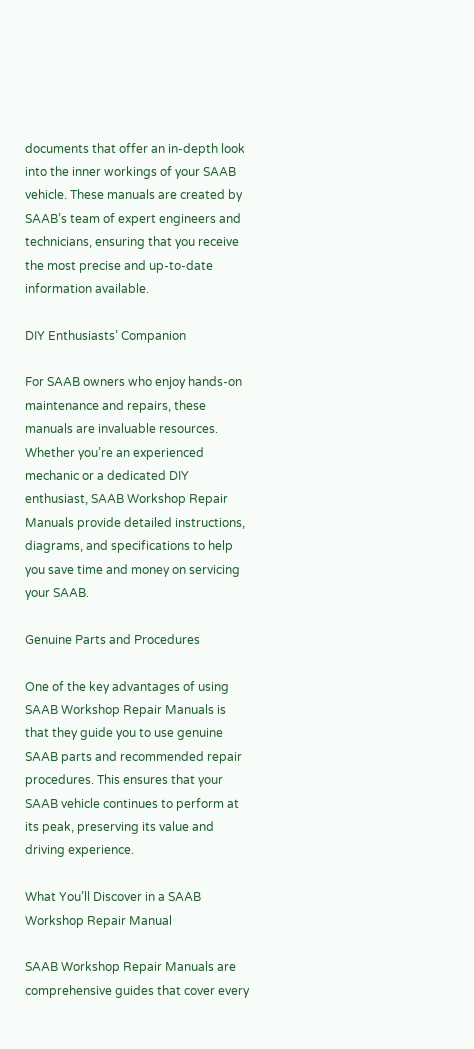documents that offer an in-depth look into the inner workings of your SAAB vehicle. These manuals are created by SAAB’s team of expert engineers and technicians, ensuring that you receive the most precise and up-to-date information available.

DIY Enthusiasts’ Companion

For SAAB owners who enjoy hands-on maintenance and repairs, these manuals are invaluable resources. Whether you’re an experienced mechanic or a dedicated DIY enthusiast, SAAB Workshop Repair Manuals provide detailed instructions, diagrams, and specifications to help you save time and money on servicing your SAAB.

Genuine Parts and Procedures

One of the key advantages of using SAAB Workshop Repair Manuals is that they guide you to use genuine SAAB parts and recommended repair procedures. This ensures that your SAAB vehicle continues to perform at its peak, preserving its value and driving experience.

What You’ll Discover in a SAAB Workshop Repair Manual

SAAB Workshop Repair Manuals are comprehensive guides that cover every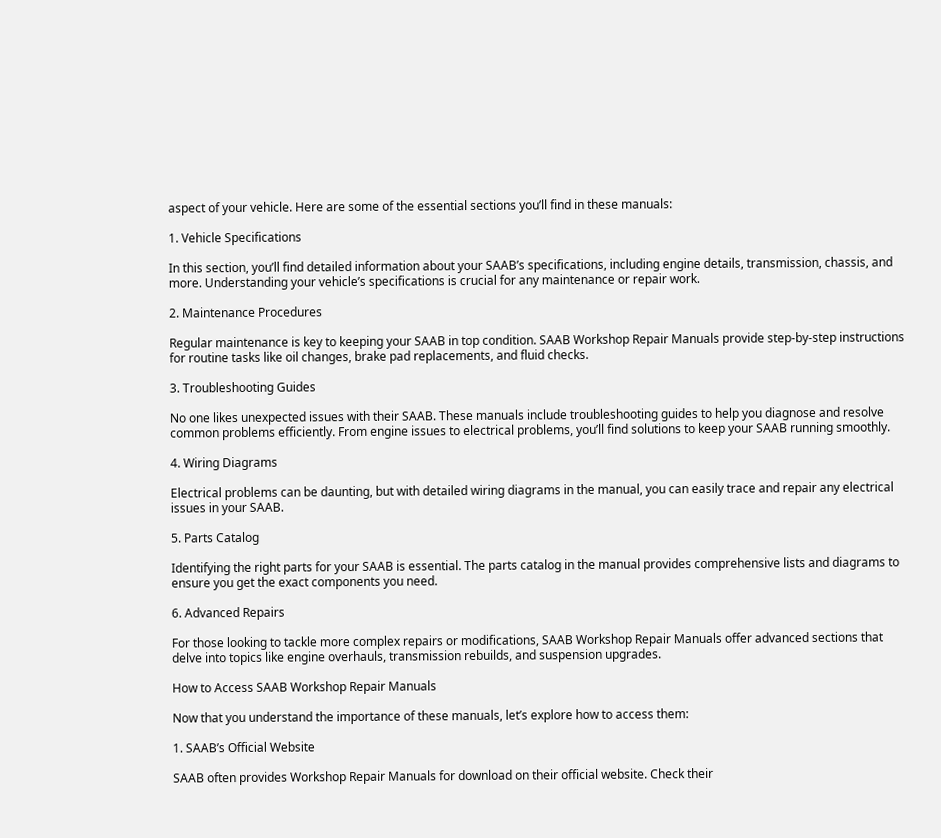aspect of your vehicle. Here are some of the essential sections you’ll find in these manuals:

1. Vehicle Specifications

In this section, you’ll find detailed information about your SAAB’s specifications, including engine details, transmission, chassis, and more. Understanding your vehicle’s specifications is crucial for any maintenance or repair work.

2. Maintenance Procedures

Regular maintenance is key to keeping your SAAB in top condition. SAAB Workshop Repair Manuals provide step-by-step instructions for routine tasks like oil changes, brake pad replacements, and fluid checks.

3. Troubleshooting Guides

No one likes unexpected issues with their SAAB. These manuals include troubleshooting guides to help you diagnose and resolve common problems efficiently. From engine issues to electrical problems, you’ll find solutions to keep your SAAB running smoothly.

4. Wiring Diagrams

Electrical problems can be daunting, but with detailed wiring diagrams in the manual, you can easily trace and repair any electrical issues in your SAAB.

5. Parts Catalog

Identifying the right parts for your SAAB is essential. The parts catalog in the manual provides comprehensive lists and diagrams to ensure you get the exact components you need.

6. Advanced Repairs

For those looking to tackle more complex repairs or modifications, SAAB Workshop Repair Manuals offer advanced sections that delve into topics like engine overhauls, transmission rebuilds, and suspension upgrades.

How to Access SAAB Workshop Repair Manuals

Now that you understand the importance of these manuals, let’s explore how to access them:

1. SAAB’s Official Website

SAAB often provides Workshop Repair Manuals for download on their official website. Check their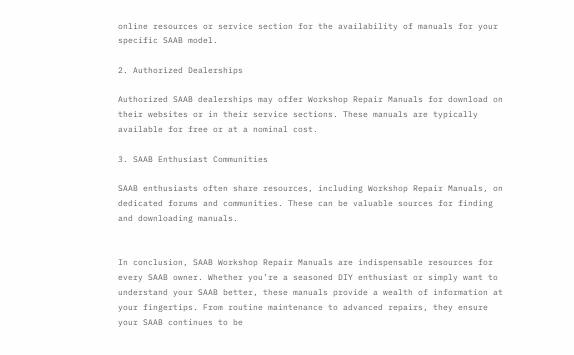online resources or service section for the availability of manuals for your specific SAAB model.

2. Authorized Dealerships

Authorized SAAB dealerships may offer Workshop Repair Manuals for download on their websites or in their service sections. These manuals are typically available for free or at a nominal cost.

3. SAAB Enthusiast Communities

SAAB enthusiasts often share resources, including Workshop Repair Manuals, on dedicated forums and communities. These can be valuable sources for finding and downloading manuals.


In conclusion, SAAB Workshop Repair Manuals are indispensable resources for every SAAB owner. Whether you’re a seasoned DIY enthusiast or simply want to understand your SAAB better, these manuals provide a wealth of information at your fingertips. From routine maintenance to advanced repairs, they ensure your SAAB continues to be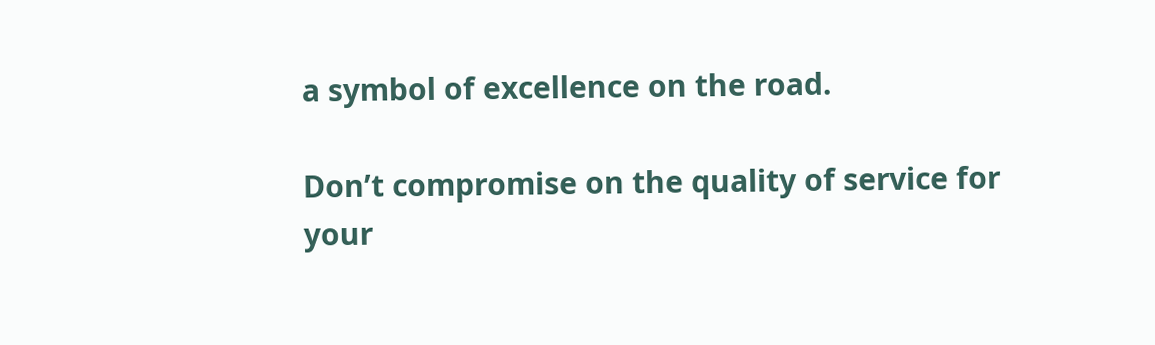a symbol of excellence on the road.

Don’t compromise on the quality of service for your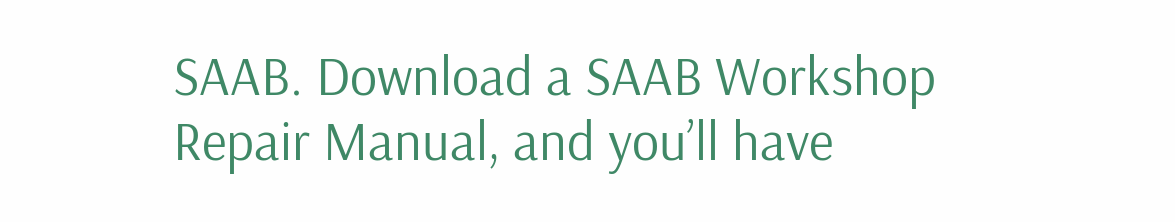SAAB. Download a SAAB Workshop Repair Manual, and you’ll have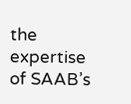the expertise of SAAB’s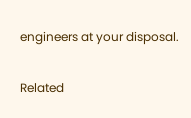engineers at your disposal.

Related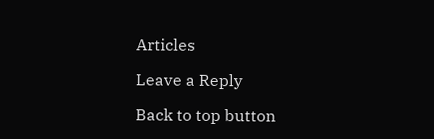Articles

Leave a Reply

Back to top button